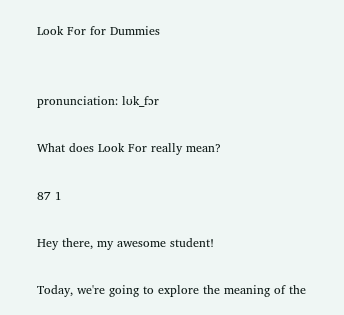Look For for Dummies


pronunciation: lʊk_fɔr

What does Look For really mean?

87 1

Hey there, my awesome student!

Today, we're going to explore the meaning of the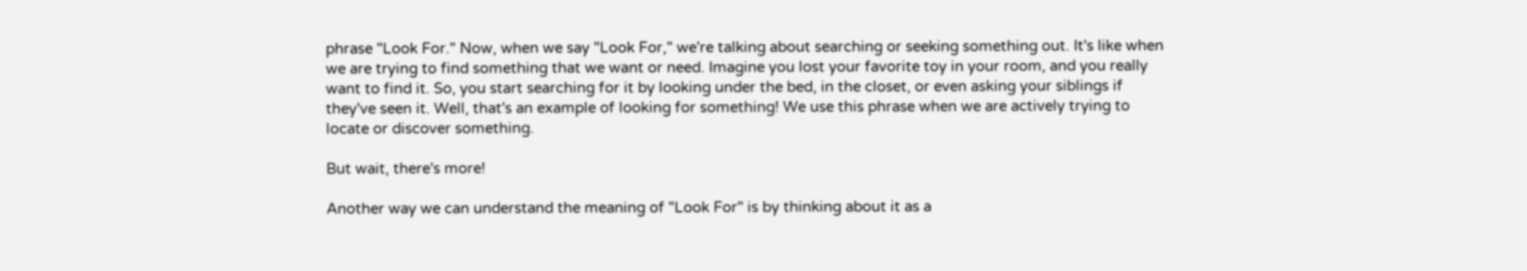phrase "Look For." Now, when we say "Look For," we're talking about searching or seeking something out. It's like when we are trying to find something that we want or need. Imagine you lost your favorite toy in your room, and you really want to find it. So, you start searching for it by looking under the bed, in the closet, or even asking your siblings if they've seen it. Well, that's an example of looking for something! We use this phrase when we are actively trying to locate or discover something.

But wait, there's more!

Another way we can understand the meaning of "Look For" is by thinking about it as a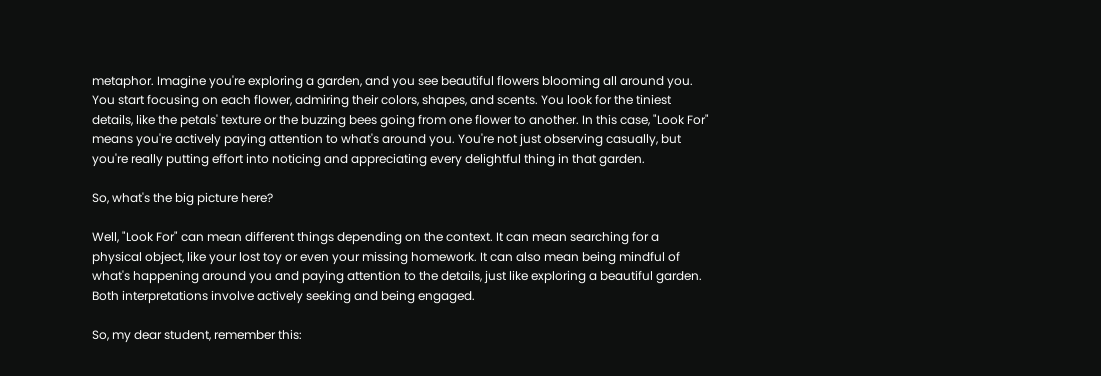metaphor. Imagine you're exploring a garden, and you see beautiful flowers blooming all around you. You start focusing on each flower, admiring their colors, shapes, and scents. You look for the tiniest details, like the petals' texture or the buzzing bees going from one flower to another. In this case, "Look For" means you're actively paying attention to what's around you. You're not just observing casually, but you're really putting effort into noticing and appreciating every delightful thing in that garden.

So, what's the big picture here?

Well, "Look For" can mean different things depending on the context. It can mean searching for a physical object, like your lost toy or even your missing homework. It can also mean being mindful of what's happening around you and paying attention to the details, just like exploring a beautiful garden. Both interpretations involve actively seeking and being engaged.

So, my dear student, remember this: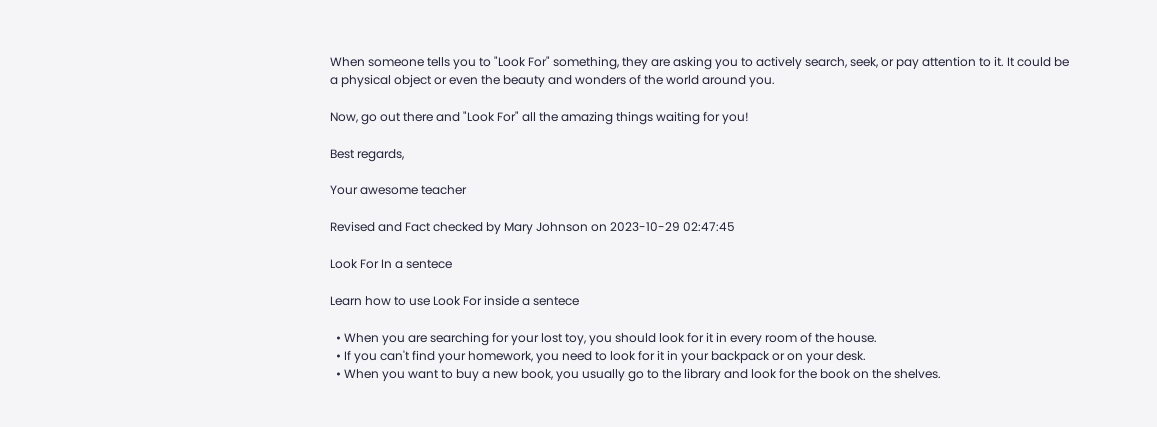When someone tells you to "Look For" something, they are asking you to actively search, seek, or pay attention to it. It could be a physical object or even the beauty and wonders of the world around you.

Now, go out there and "Look For" all the amazing things waiting for you!

Best regards,

Your awesome teacher

Revised and Fact checked by Mary Johnson on 2023-10-29 02:47:45

Look For In a sentece

Learn how to use Look For inside a sentece

  • When you are searching for your lost toy, you should look for it in every room of the house.
  • If you can't find your homework, you need to look for it in your backpack or on your desk.
  • When you want to buy a new book, you usually go to the library and look for the book on the shelves.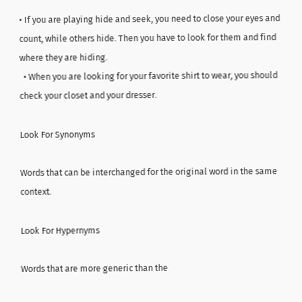• If you are playing hide and seek, you need to close your eyes and count, while others hide. Then you have to look for them and find where they are hiding.
  • When you are looking for your favorite shirt to wear, you should check your closet and your dresser.

Look For Synonyms

Words that can be interchanged for the original word in the same context.

Look For Hypernyms

Words that are more generic than the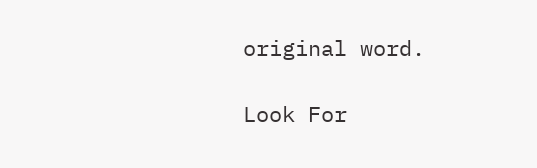original word.

Look For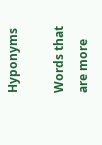Hyponyms

Words that are more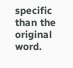specific than the original word.